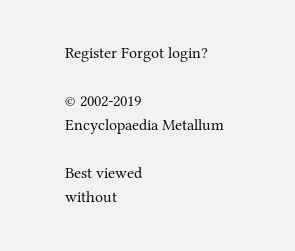Register Forgot login?

© 2002-2019
Encyclopaedia Metallum

Best viewed
without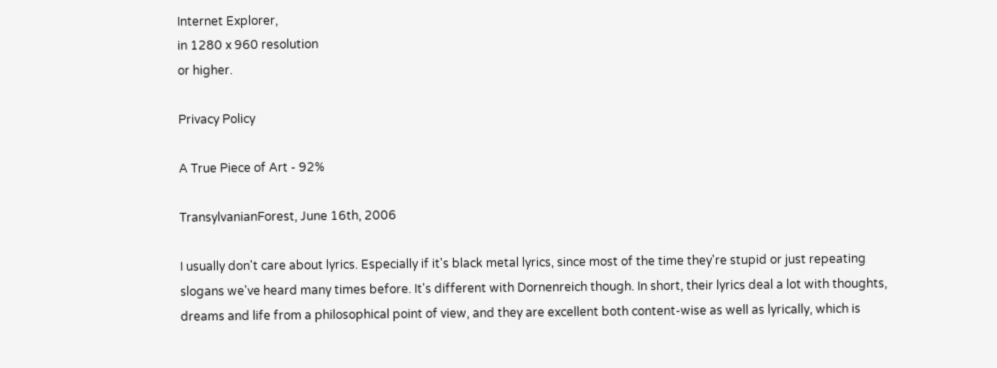Internet Explorer,
in 1280 x 960 resolution
or higher.

Privacy Policy

A True Piece of Art - 92%

TransylvanianForest, June 16th, 2006

I usually don't care about lyrics. Especially if it's black metal lyrics, since most of the time they're stupid or just repeating slogans we've heard many times before. It's different with Dornenreich though. In short, their lyrics deal a lot with thoughts, dreams and life from a philosophical point of view, and they are excellent both content-wise as well as lyrically, which is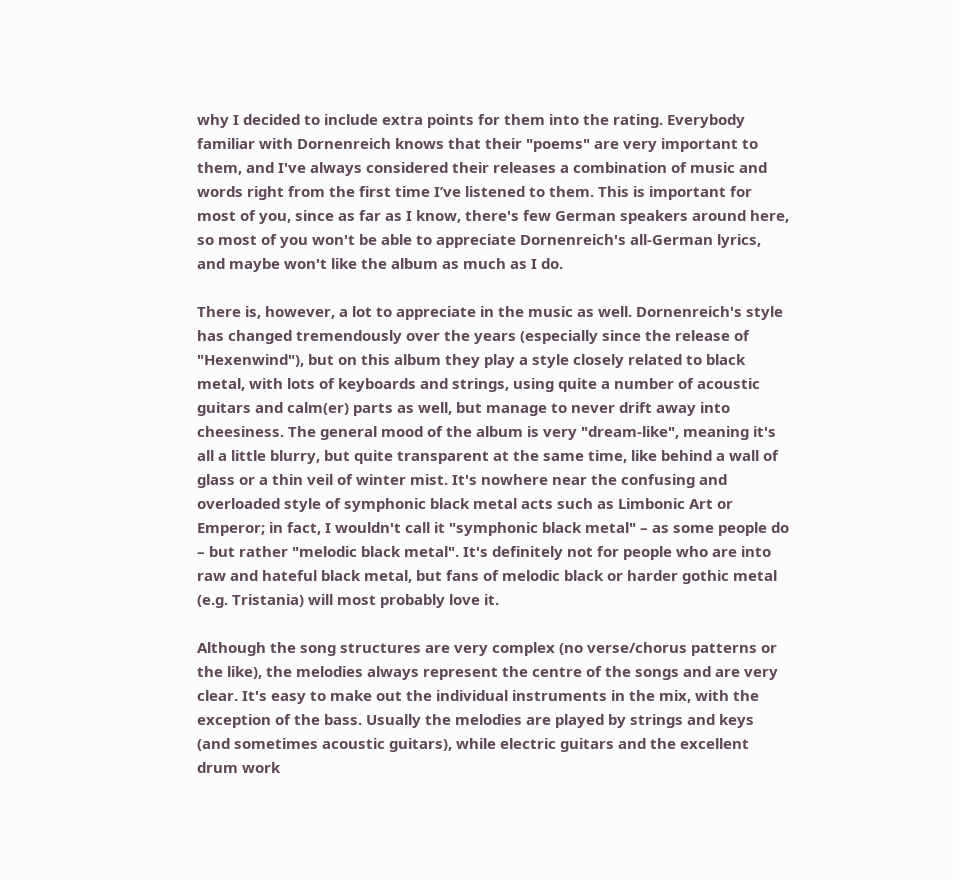why I decided to include extra points for them into the rating. Everybody familiar with Dornenreich knows that their "poems" are very important to them, and I've always considered their releases a combination of music and words right from the first time I’ve listened to them. This is important for most of you, since as far as I know, there's few German speakers around here, so most of you won't be able to appreciate Dornenreich's all-German lyrics, and maybe won't like the album as much as I do.

There is, however, a lot to appreciate in the music as well. Dornenreich's style has changed tremendously over the years (especially since the release of "Hexenwind"), but on this album they play a style closely related to black metal, with lots of keyboards and strings, using quite a number of acoustic guitars and calm(er) parts as well, but manage to never drift away into cheesiness. The general mood of the album is very "dream-like", meaning it's all a little blurry, but quite transparent at the same time, like behind a wall of glass or a thin veil of winter mist. It's nowhere near the confusing and overloaded style of symphonic black metal acts such as Limbonic Art or Emperor; in fact, I wouldn't call it "symphonic black metal" – as some people do – but rather "melodic black metal". It's definitely not for people who are into raw and hateful black metal, but fans of melodic black or harder gothic metal (e.g. Tristania) will most probably love it.

Although the song structures are very complex (no verse/chorus patterns or the like), the melodies always represent the centre of the songs and are very clear. It's easy to make out the individual instruments in the mix, with the exception of the bass. Usually the melodies are played by strings and keys (and sometimes acoustic guitars), while electric guitars and the excellent drum work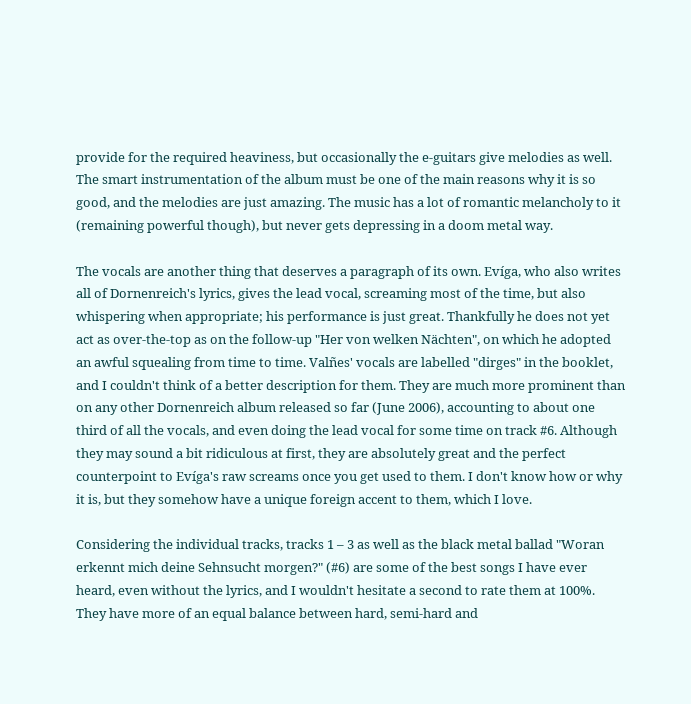provide for the required heaviness, but occasionally the e-guitars give melodies as well. The smart instrumentation of the album must be one of the main reasons why it is so good, and the melodies are just amazing. The music has a lot of romantic melancholy to it (remaining powerful though), but never gets depressing in a doom metal way.

The vocals are another thing that deserves a paragraph of its own. Evíga, who also writes all of Dornenreich's lyrics, gives the lead vocal, screaming most of the time, but also whispering when appropriate; his performance is just great. Thankfully he does not yet act as over-the-top as on the follow-up "Her von welken Nächten", on which he adopted an awful squealing from time to time. Valñes' vocals are labelled "dirges" in the booklet, and I couldn't think of a better description for them. They are much more prominent than on any other Dornenreich album released so far (June 2006), accounting to about one third of all the vocals, and even doing the lead vocal for some time on track #6. Although they may sound a bit ridiculous at first, they are absolutely great and the perfect counterpoint to Evíga's raw screams once you get used to them. I don't know how or why it is, but they somehow have a unique foreign accent to them, which I love.

Considering the individual tracks, tracks 1 – 3 as well as the black metal ballad "Woran erkennt mich deine Sehnsucht morgen?" (#6) are some of the best songs I have ever heard, even without the lyrics, and I wouldn't hesitate a second to rate them at 100%. They have more of an equal balance between hard, semi-hard and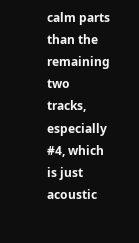calm parts than the remaining two tracks, especially #4, which is just acoustic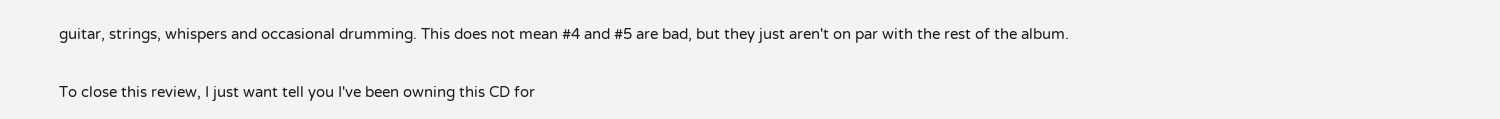guitar, strings, whispers and occasional drumming. This does not mean #4 and #5 are bad, but they just aren't on par with the rest of the album.

To close this review, I just want tell you I've been owning this CD for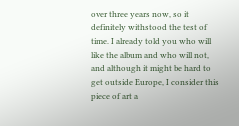over three years now, so it definitely withstood the test of time. I already told you who will like the album and who will not, and although it might be hard to get outside Europe, I consider this piece of art a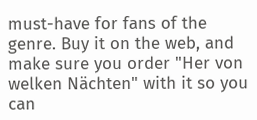must-have for fans of the genre. Buy it on the web, and make sure you order "Her von welken Nächten" with it so you can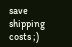save shipping costs ;)